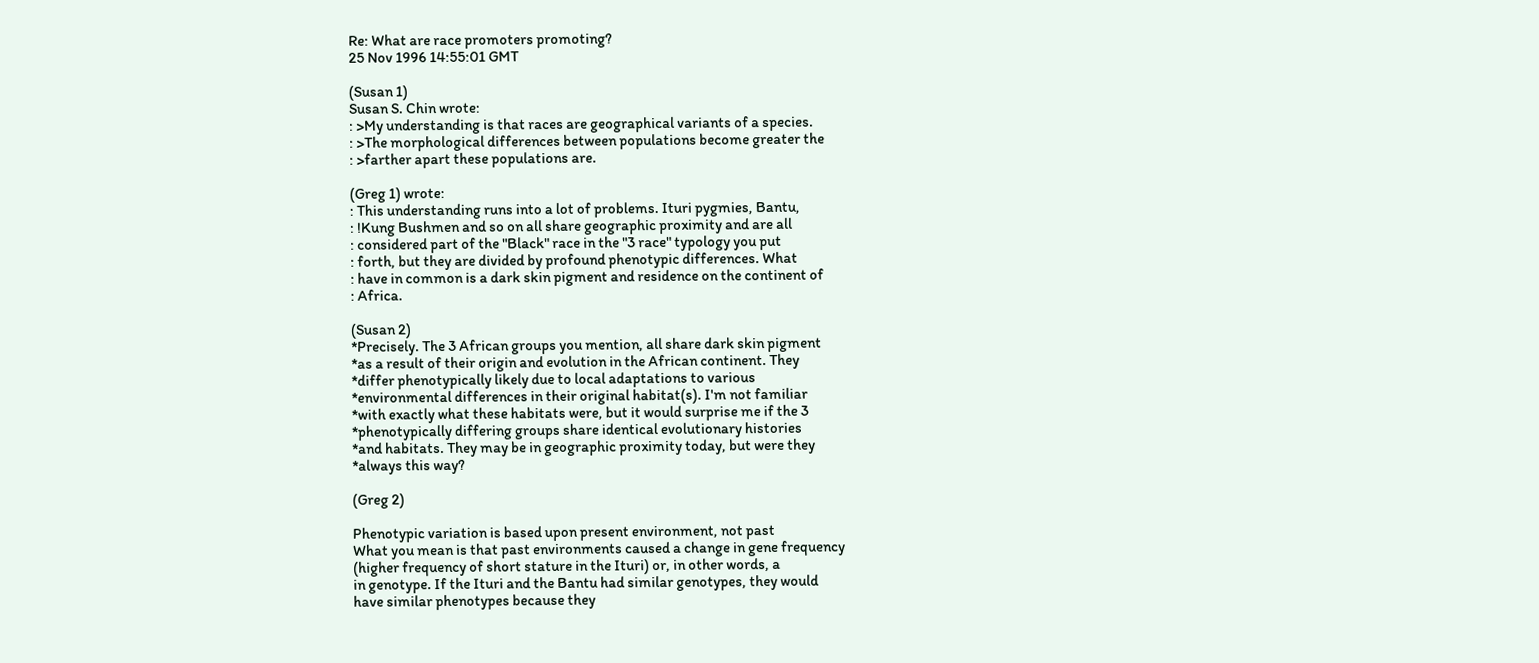Re: What are race promoters promoting?
25 Nov 1996 14:55:01 GMT

(Susan 1)
Susan S. Chin wrote:
: >My understanding is that races are geographical variants of a species.
: >The morphological differences between populations become greater the
: >farther apart these populations are.

(Greg 1) wrote:
: This understanding runs into a lot of problems. Ituri pygmies, Bantu,
: !Kung Bushmen and so on all share geographic proximity and are all
: considered part of the "Black" race in the "3 race" typology you put
: forth, but they are divided by profound phenotypic differences. What
: have in common is a dark skin pigment and residence on the continent of
: Africa.

(Susan 2)
*Precisely. The 3 African groups you mention, all share dark skin pigment
*as a result of their origin and evolution in the African continent. They
*differ phenotypically likely due to local adaptations to various
*environmental differences in their original habitat(s). I'm not familiar
*with exactly what these habitats were, but it would surprise me if the 3
*phenotypically differing groups share identical evolutionary histories
*and habitats. They may be in geographic proximity today, but were they
*always this way?

(Greg 2)

Phenotypic variation is based upon present environment, not past
What you mean is that past environments caused a change in gene frequency
(higher frequency of short stature in the Ituri) or, in other words, a
in genotype. If the Ituri and the Bantu had similar genotypes, they would
have similar phenotypes because they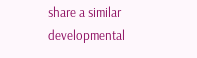share a similar developmental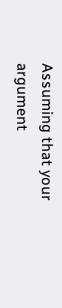Assuming that your argument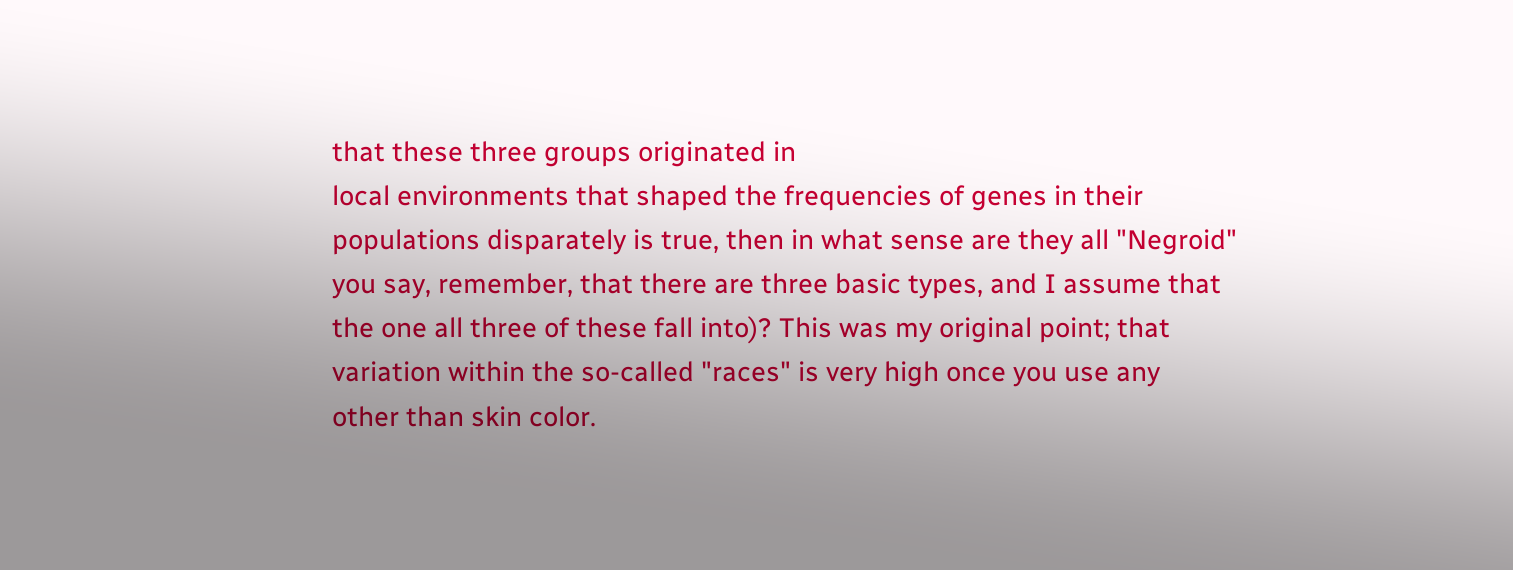that these three groups originated in
local environments that shaped the frequencies of genes in their
populations disparately is true, then in what sense are they all "Negroid"
you say, remember, that there are three basic types, and I assume that
the one all three of these fall into)? This was my original point; that
variation within the so-called "races" is very high once you use any
other than skin color.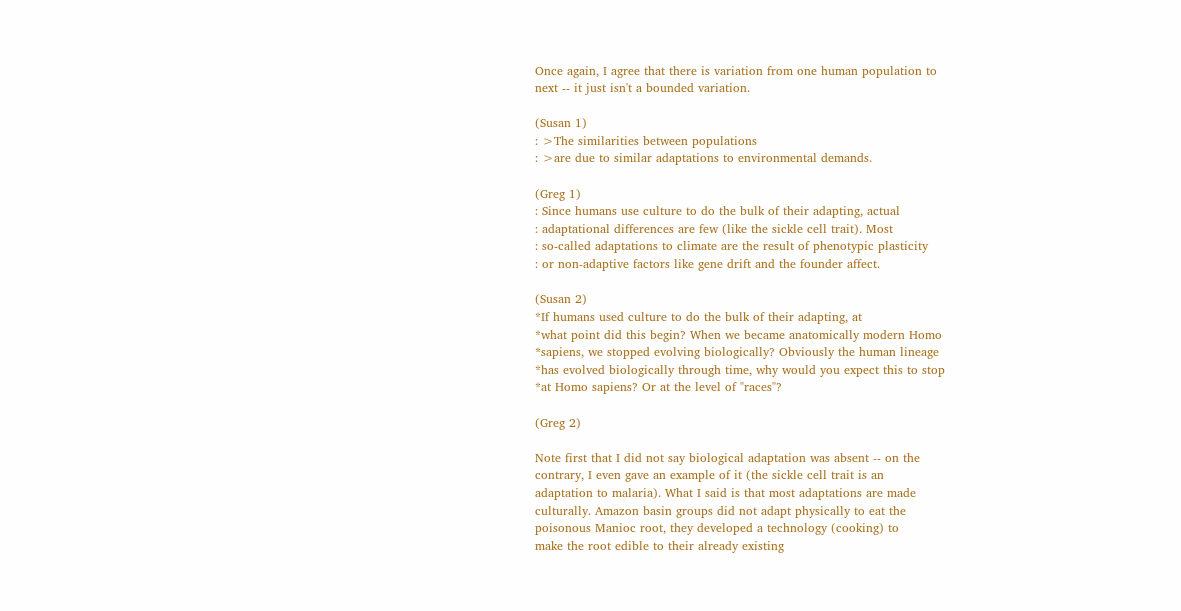Once again, I agree that there is variation from one human population to
next -- it just isn't a bounded variation.

(Susan 1)
: >The similarities between populations
: >are due to similar adaptations to environmental demands.

(Greg 1)
: Since humans use culture to do the bulk of their adapting, actual
: adaptational differences are few (like the sickle cell trait). Most
: so-called adaptations to climate are the result of phenotypic plasticity
: or non-adaptive factors like gene drift and the founder affect.

(Susan 2)
*If humans used culture to do the bulk of their adapting, at
*what point did this begin? When we became anatomically modern Homo
*sapiens, we stopped evolving biologically? Obviously the human lineage
*has evolved biologically through time, why would you expect this to stop
*at Homo sapiens? Or at the level of "races"?

(Greg 2)

Note first that I did not say biological adaptation was absent -- on the
contrary, I even gave an example of it (the sickle cell trait is an
adaptation to malaria). What I said is that most adaptations are made
culturally. Amazon basin groups did not adapt physically to eat the
poisonous Manioc root, they developed a technology (cooking) to
make the root edible to their already existing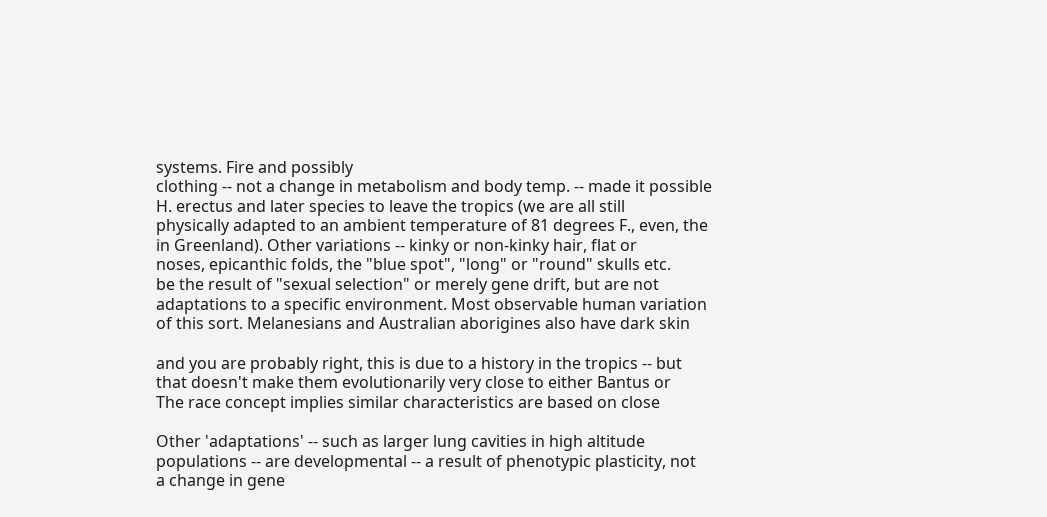systems. Fire and possibly
clothing -- not a change in metabolism and body temp. -- made it possible
H. erectus and later species to leave the tropics (we are all still
physically adapted to an ambient temperature of 81 degrees F., even, the
in Greenland). Other variations -- kinky or non-kinky hair, flat or
noses, epicanthic folds, the "blue spot", "long" or "round" skulls etc.
be the result of "sexual selection" or merely gene drift, but are not
adaptations to a specific environment. Most observable human variation
of this sort. Melanesians and Australian aborigines also have dark skin

and you are probably right, this is due to a history in the tropics -- but
that doesn't make them evolutionarily very close to either Bantus or
The race concept implies similar characteristics are based on close

Other 'adaptations' -- such as larger lung cavities in high altitude
populations -- are developmental -- a result of phenotypic plasticity, not
a change in gene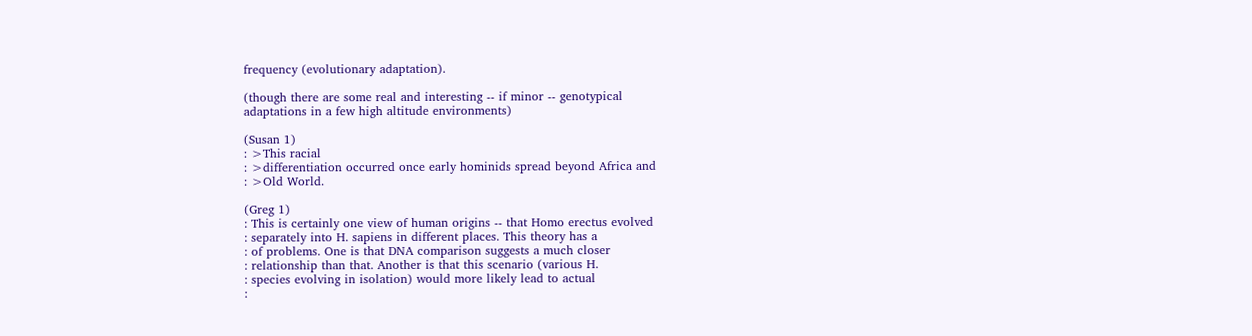frequency (evolutionary adaptation).

(though there are some real and interesting -- if minor -- genotypical
adaptations in a few high altitude environments)

(Susan 1)
: >This racial
: >differentiation occurred once early hominids spread beyond Africa and
: >Old World.

(Greg 1)
: This is certainly one view of human origins -- that Homo erectus evolved
: separately into H. sapiens in different places. This theory has a
: of problems. One is that DNA comparison suggests a much closer
: relationship than that. Another is that this scenario (various H.
: species evolving in isolation) would more likely lead to actual
: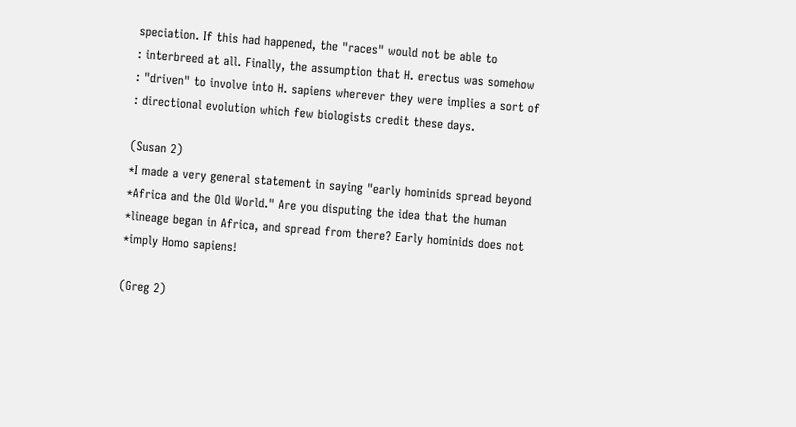speciation. If this had happened, the "races" would not be able to
: interbreed at all. Finally, the assumption that H. erectus was somehow
: "driven" to involve into H. sapiens wherever they were implies a sort of
: directional evolution which few biologists credit these days.

(Susan 2)
*I made a very general statement in saying "early hominids spread beyond
*Africa and the Old World." Are you disputing the idea that the human
*lineage began in Africa, and spread from there? Early hominids does not
*imply Homo sapiens!

(Greg 2)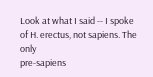Look at what I said -- I spoke of H. erectus, not sapiens. The only
pre-sapiens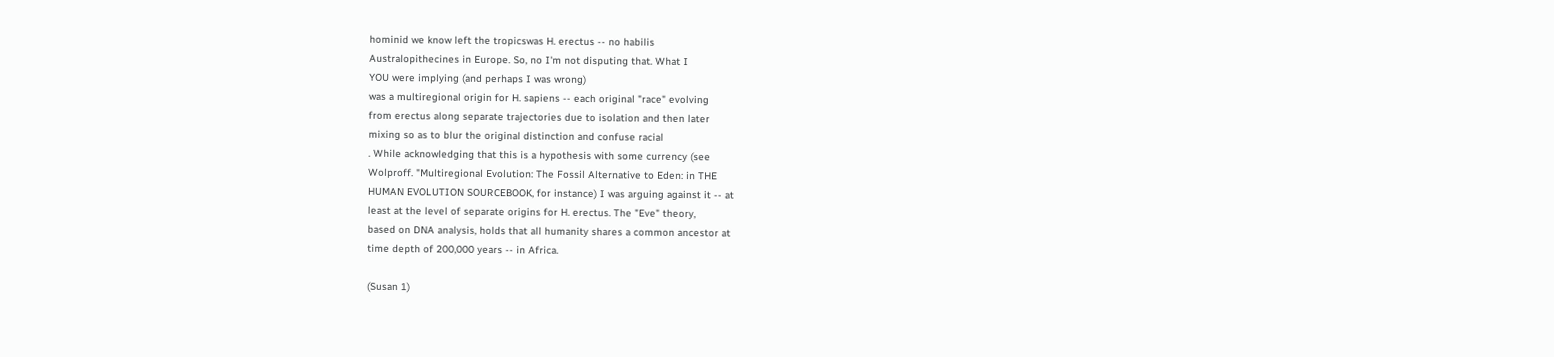hominid we know left the tropicswas H. erectus -- no habilis
Australopithecines in Europe. So, no I'm not disputing that. What I
YOU were implying (and perhaps I was wrong)
was a multiregional origin for H. sapiens -- each original "race" evolving
from erectus along separate trajectories due to isolation and then later
mixing so as to blur the original distinction and confuse racial
. While acknowledging that this is a hypothesis with some currency (see
Wolproff. "Multiregional Evolution: The Fossil Alternative to Eden: in THE
HUMAN EVOLUTION SOURCEBOOK, for instance) I was arguing against it -- at
least at the level of separate origins for H. erectus. The "Eve" theory,
based on DNA analysis, holds that all humanity shares a common ancestor at
time depth of 200,000 years -- in Africa.

(Susan 1)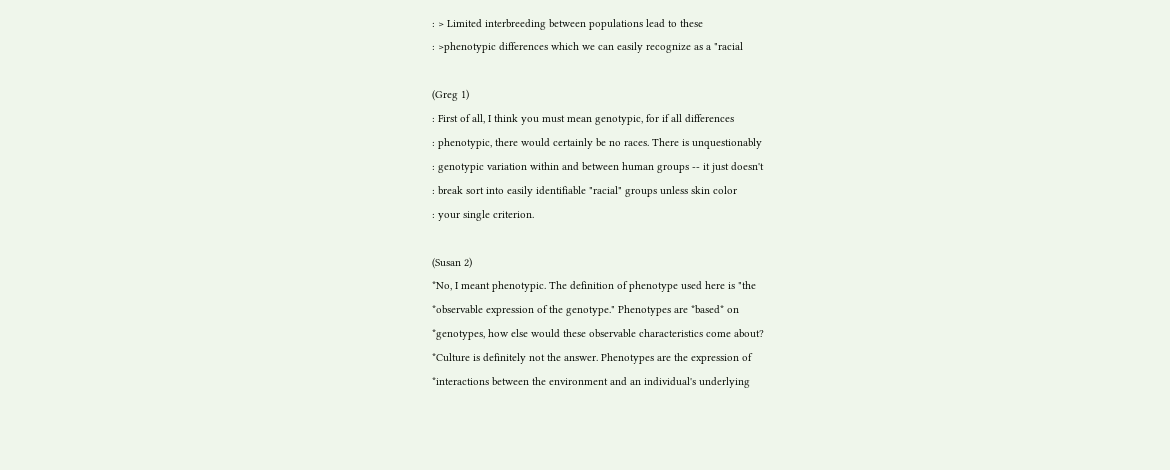: > Limited interbreeding between populations lead to these
: >phenotypic differences which we can easily recognize as a "racial

(Greg 1)
: First of all, I think you must mean genotypic, for if all differences
: phenotypic, there would certainly be no races. There is unquestionably
: genotypic variation within and between human groups -- it just doesn't
: break sort into easily identifiable "racial" groups unless skin color
: your single criterion.

(Susan 2)
*No, I meant phenotypic. The definition of phenotype used here is "the
*observable expression of the genotype." Phenotypes are *based* on
*genotypes, how else would these observable characteristics come about?
*Culture is definitely not the answer. Phenotypes are the expression of
*interactions between the environment and an individual's underlying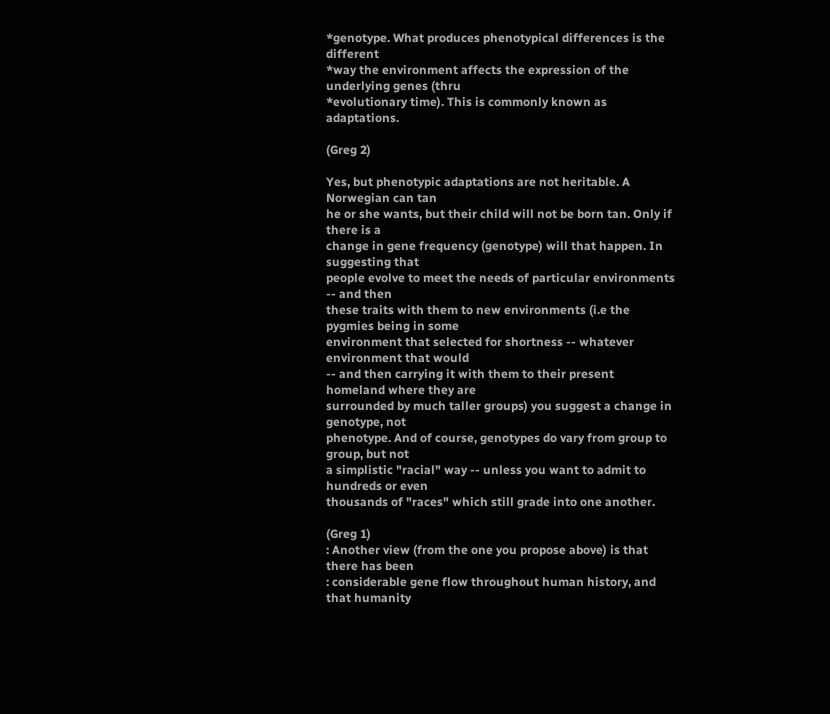*genotype. What produces phenotypical differences is the different
*way the environment affects the expression of the underlying genes (thru
*evolutionary time). This is commonly known as adaptations.

(Greg 2)

Yes, but phenotypic adaptations are not heritable. A Norwegian can tan
he or she wants, but their child will not be born tan. Only if there is a
change in gene frequency (genotype) will that happen. In suggesting that
people evolve to meet the needs of particular environments -- and then
these traits with them to new environments (i.e the pygmies being in some
environment that selected for shortness -- whatever environment that would
-- and then carrying it with them to their present homeland where they are
surrounded by much taller groups) you suggest a change in genotype, not
phenotype. And of course, genotypes do vary from group to group, but not
a simplistic "racial" way -- unless you want to admit to hundreds or even
thousands of "races" which still grade into one another.

(Greg 1)
: Another view (from the one you propose above) is that there has been
: considerable gene flow throughout human history, and that humanity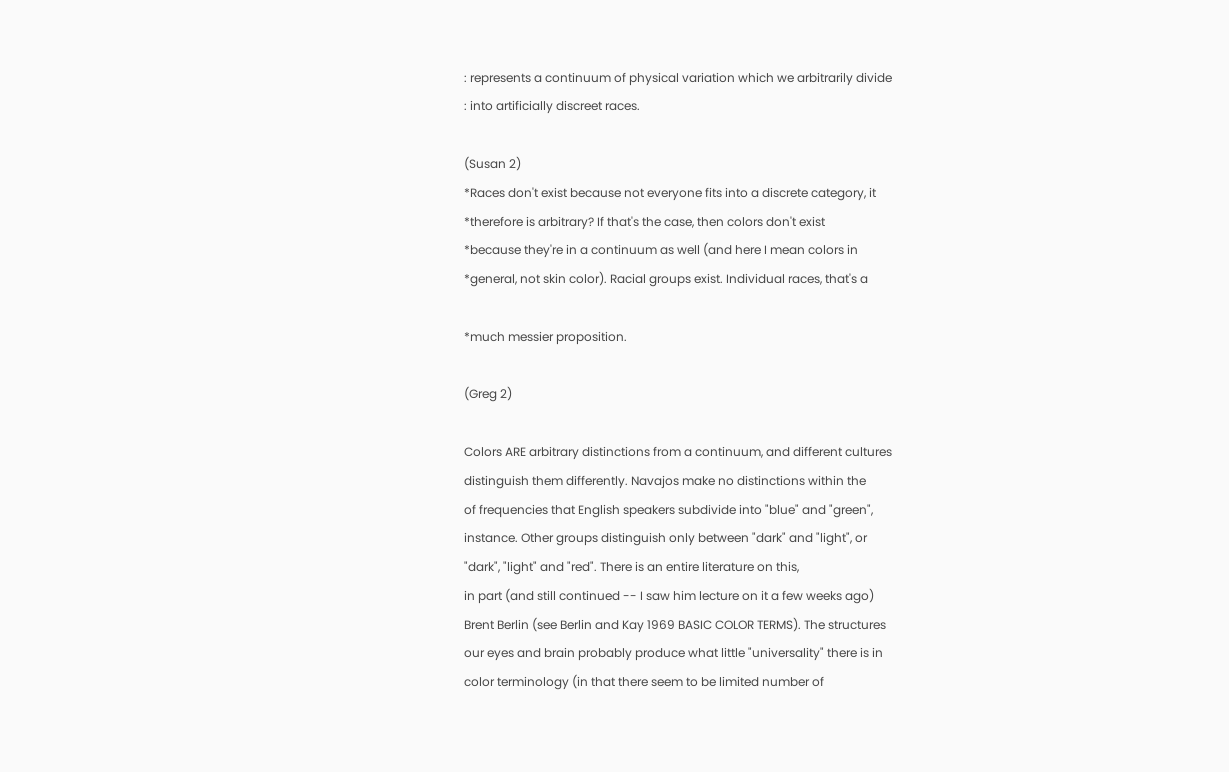: represents a continuum of physical variation which we arbitrarily divide
: into artificially discreet races.

(Susan 2)
*Races don't exist because not everyone fits into a discrete category, it
*therefore is arbitrary? If that's the case, then colors don't exist
*because they're in a continuum as well (and here I mean colors in
*general, not skin color). Racial groups exist. Individual races, that's a

*much messier proposition.

(Greg 2)

Colors ARE arbitrary distinctions from a continuum, and different cultures
distinguish them differently. Navajos make no distinctions within the
of frequencies that English speakers subdivide into "blue" and "green",
instance. Other groups distinguish only between "dark" and "light", or
"dark", "light" and "red". There is an entire literature on this,
in part (and still continued -- I saw him lecture on it a few weeks ago)
Brent Berlin (see Berlin and Kay 1969 BASIC COLOR TERMS). The structures
our eyes and brain probably produce what little "universality" there is in
color terminology (in that there seem to be limited number of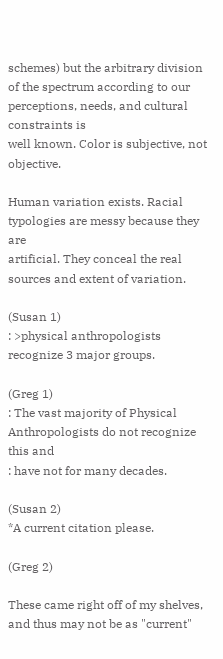schemes) but the arbitrary division of the spectrum according to our
perceptions, needs, and cultural constraints is
well known. Color is subjective, not objective.

Human variation exists. Racial typologies are messy because they are
artificial. They conceal the real sources and extent of variation.

(Susan 1)
: >physical anthropologists recognize 3 major groups.

(Greg 1)
: The vast majority of Physical Anthropologists do not recognize this and
: have not for many decades.

(Susan 2)
*A current citation please.

(Greg 2)

These came right off of my shelves, and thus may not be as "current"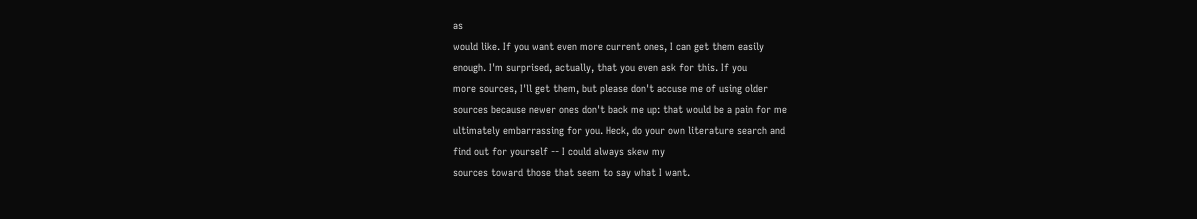as
would like. If you want even more current ones, I can get them easily
enough. I'm surprised, actually, that you even ask for this. If you
more sources, I'll get them, but please don't accuse me of using older
sources because newer ones don't back me up: that would be a pain for me
ultimately embarrassing for you. Heck, do your own literature search and
find out for yourself -- I could always skew my
sources toward those that seem to say what I want.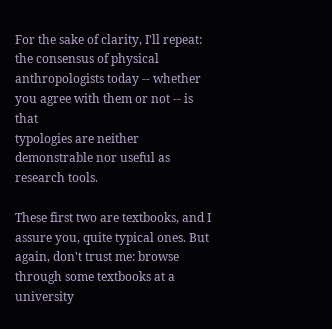For the sake of clarity, I'll repeat: the consensus of physical
anthropologists today -- whether you agree with them or not -- is that
typologies are neither demonstrable nor useful as research tools.

These first two are textbooks, and I assure you, quite typical ones. But
again, don't trust me: browse through some textbooks at a university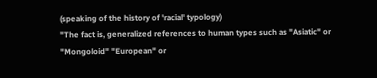(speaking of the history of 'racial' typology)
"The fact is, generalized references to human types such as "Asiatic" or
"Mongoloid" "European" or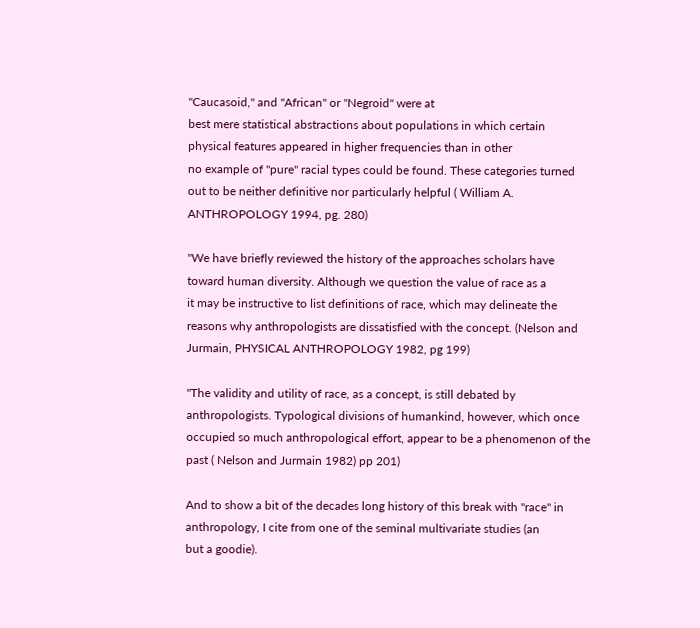"Caucasoid," and "African" or "Negroid" were at
best mere statistical abstractions about populations in which certain
physical features appeared in higher frequencies than in other
no example of "pure" racial types could be found. These categories turned
out to be neither definitive nor particularly helpful ( William A.
ANTHROPOLOGY 1994, pg. 280)

"We have briefly reviewed the history of the approaches scholars have
toward human diversity. Although we question the value of race as a
it may be instructive to list definitions of race, which may delineate the
reasons why anthropologists are dissatisfied with the concept. (Nelson and
Jurmain, PHYSICAL ANTHROPOLOGY 1982, pg 199)

"The validity and utility of race, as a concept, is still debated by
anthropologists. Typological divisions of humankind, however, which once
occupied so much anthropological effort, appear to be a phenomenon of the
past ( Nelson and Jurmain 1982) pp 201)

And to show a bit of the decades long history of this break with "race" in
anthropology, I cite from one of the seminal multivariate studies (an
but a goodie).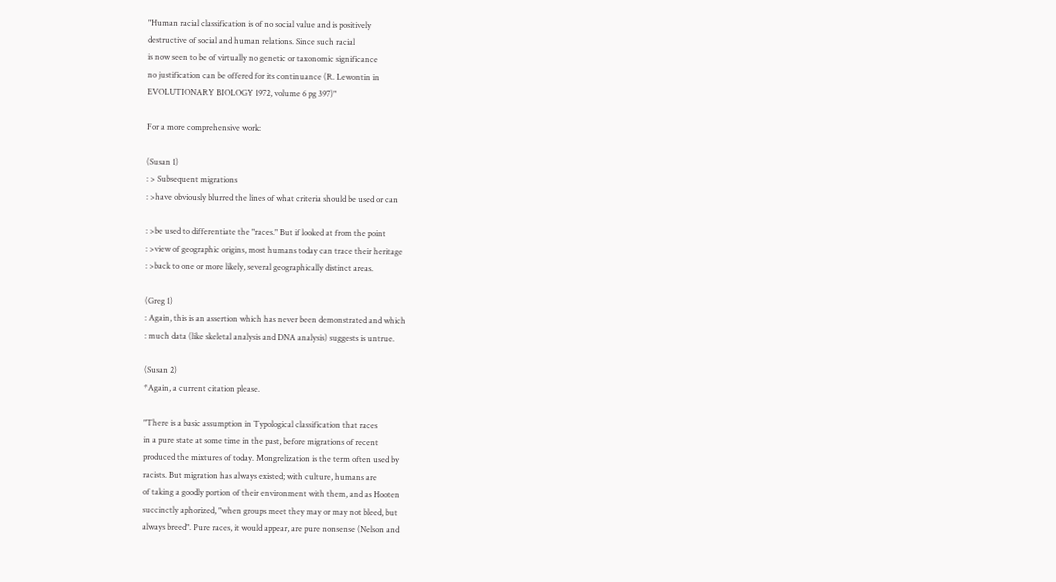"Human racial classification is of no social value and is positively
destructive of social and human relations. Since such racial
is now seen to be of virtually no genetic or taxonomic significance
no justification can be offered for its continuance (R. Lewontin in
EVOLUTIONARY BIOLOGY 1972, volume 6 pg 397)"

For a more comprehensive work:

(Susan 1)
: > Subsequent migrations
: >have obviously blurred the lines of what criteria should be used or can

: >be used to differentiate the "races." But if looked at from the point
: >view of geographic origins, most humans today can trace their heritage
: >back to one or more likely, several geographically distinct areas.

(Greg 1)
: Again, this is an assertion which has never been demonstrated and which
: much data (like skeletal analysis and DNA analysis) suggests is untrue.

(Susan 2)
*Again, a current citation please.

"There is a basic assumption in Typological classification that races
in a pure state at some time in the past, before migrations of recent
produced the mixtures of today. Mongrelization is the term often used by
racists. But migration has always existed; with culture, humans are
of taking a goodly portion of their environment with them, and as Hooten
succinctly aphorized, "when groups meet they may or may not bleed, but
always breed". Pure races, it would appear, are pure nonsense (Nelson and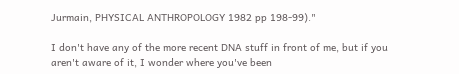Jurmain, PHYSICAL ANTHROPOLOGY 1982 pp 198-99)."

I don't have any of the more recent DNA stuff in front of me, but if you
aren't aware of it, I wonder where you've been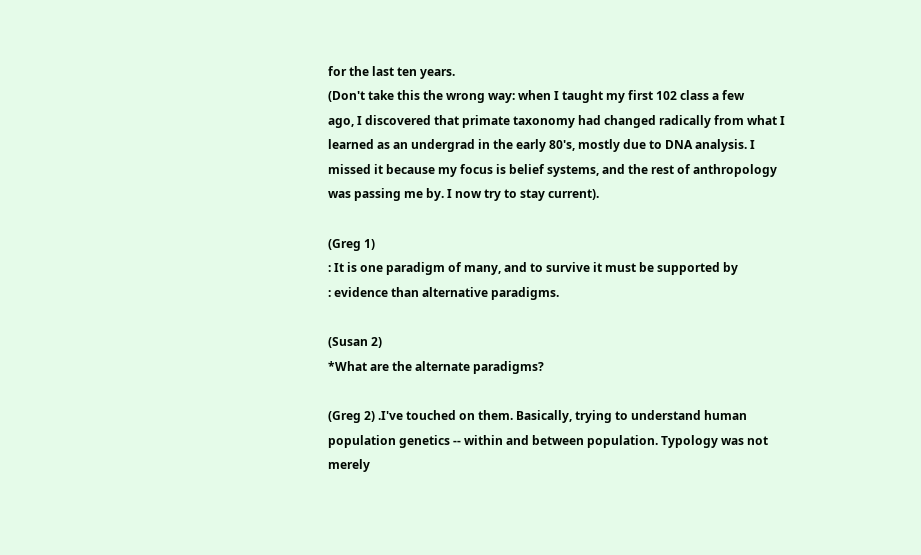for the last ten years.
(Don't take this the wrong way: when I taught my first 102 class a few
ago, I discovered that primate taxonomy had changed radically from what I
learned as an undergrad in the early 80's, mostly due to DNA analysis. I
missed it because my focus is belief systems, and the rest of anthropology
was passing me by. I now try to stay current).

(Greg 1)
: It is one paradigm of many, and to survive it must be supported by
: evidence than alternative paradigms.

(Susan 2)
*What are the alternate paradigms?

(Greg 2) .I've touched on them. Basically, trying to understand human
population genetics -- within and between population. Typology was not
merely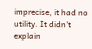imprecise, it had no utility. It didn't explain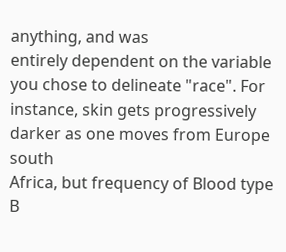anything, and was
entirely dependent on the variable you chose to delineate "race". For
instance, skin gets progressively darker as one moves from Europe south
Africa, but frequency of Blood type B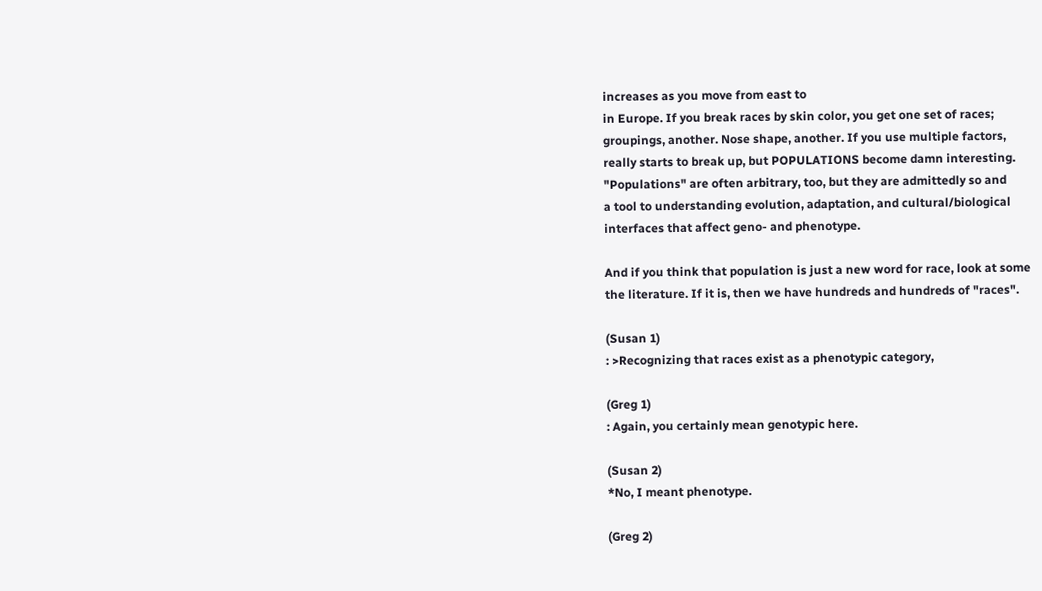increases as you move from east to
in Europe. If you break races by skin color, you get one set of races;
groupings, another. Nose shape, another. If you use multiple factors,
really starts to break up, but POPULATIONS become damn interesting.
"Populations" are often arbitrary, too, but they are admittedly so and
a tool to understanding evolution, adaptation, and cultural/biological
interfaces that affect geno- and phenotype.

And if you think that population is just a new word for race, look at some
the literature. If it is, then we have hundreds and hundreds of "races".

(Susan 1)
: >Recognizing that races exist as a phenotypic category,

(Greg 1)
: Again, you certainly mean genotypic here.

(Susan 2)
*No, I meant phenotype.

(Greg 2)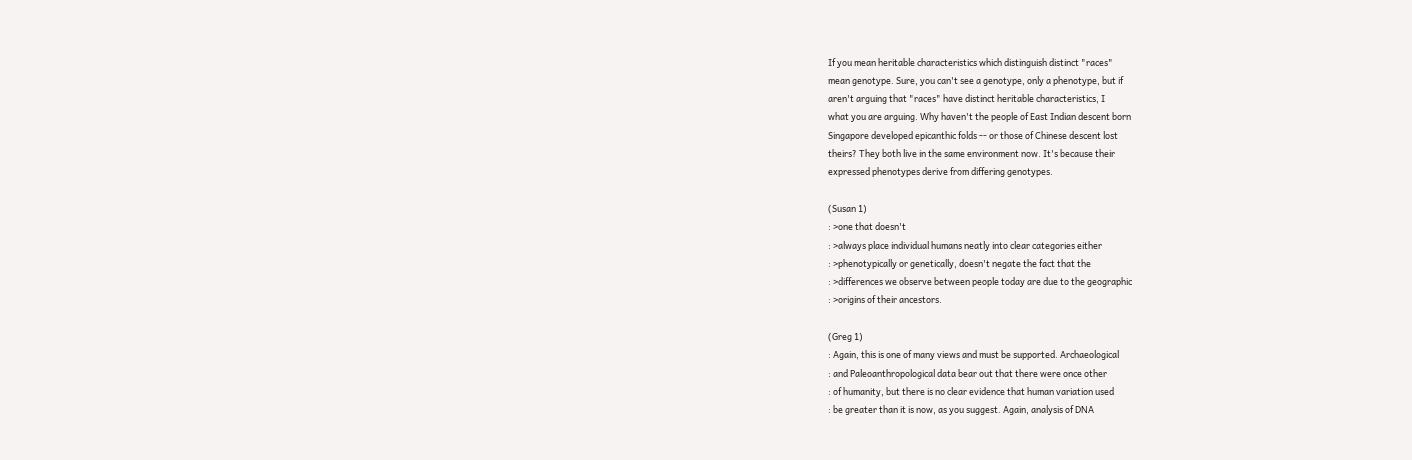If you mean heritable characteristics which distinguish distinct "races"
mean genotype. Sure, you can't see a genotype, only a phenotype, but if
aren't arguing that "races" have distinct heritable characteristics, I
what you are arguing. Why haven't the people of East Indian descent born
Singapore developed epicanthic folds -- or those of Chinese descent lost
theirs? They both live in the same environment now. It's because their
expressed phenotypes derive from differing genotypes.

(Susan 1)
: >one that doesn't
: >always place individual humans neatly into clear categories either
: >phenotypically or genetically, doesn't negate the fact that the
: >differences we observe between people today are due to the geographic
: >origins of their ancestors.

(Greg 1)
: Again, this is one of many views and must be supported. Archaeological
: and Paleoanthropological data bear out that there were once other
: of humanity, but there is no clear evidence that human variation used
: be greater than it is now, as you suggest. Again, analysis of DNA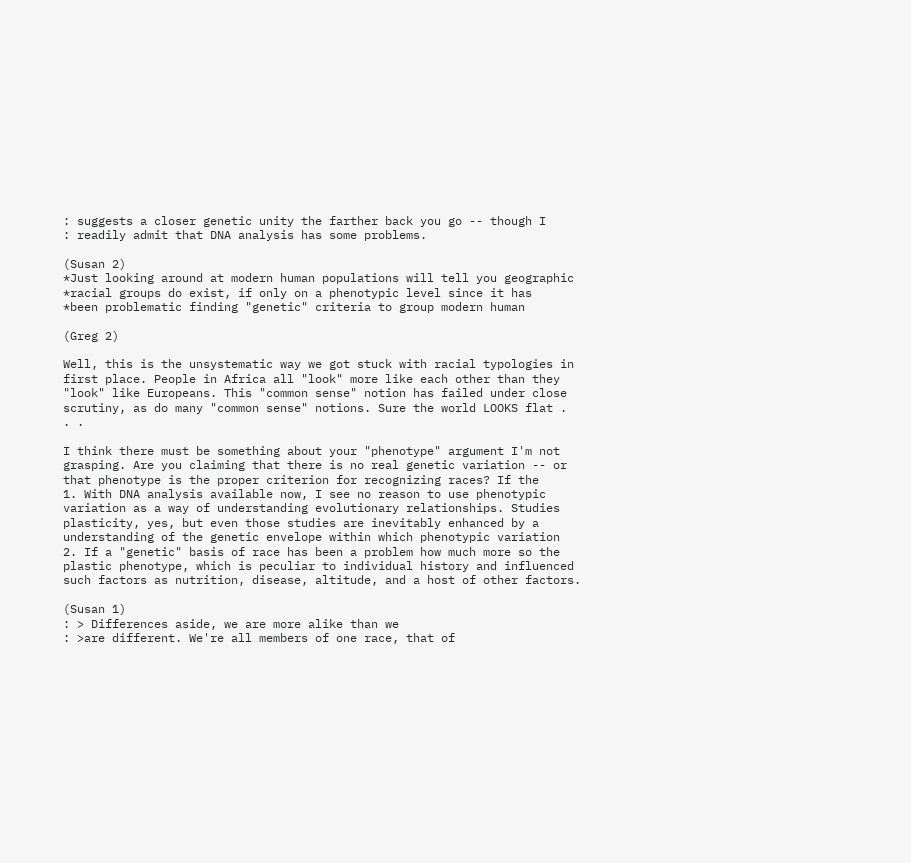: suggests a closer genetic unity the farther back you go -- though I
: readily admit that DNA analysis has some problems.

(Susan 2)
*Just looking around at modern human populations will tell you geographic
*racial groups do exist, if only on a phenotypic level since it has
*been problematic finding "genetic" criteria to group modern human

(Greg 2)

Well, this is the unsystematic way we got stuck with racial typologies in
first place. People in Africa all "look" more like each other than they
"look" like Europeans. This "common sense" notion has failed under close
scrutiny, as do many "common sense" notions. Sure the world LOOKS flat .
. .

I think there must be something about your "phenotype" argument I'm not
grasping. Are you claiming that there is no real genetic variation -- or
that phenotype is the proper criterion for recognizing races? If the
1. With DNA analysis available now, I see no reason to use phenotypic
variation as a way of understanding evolutionary relationships. Studies
plasticity, yes, but even those studies are inevitably enhanced by a
understanding of the genetic envelope within which phenotypic variation
2. If a "genetic" basis of race has been a problem how much more so the
plastic phenotype, which is peculiar to individual history and influenced
such factors as nutrition, disease, altitude, and a host of other factors.

(Susan 1)
: > Differences aside, we are more alike than we
: >are different. We're all members of one race, that of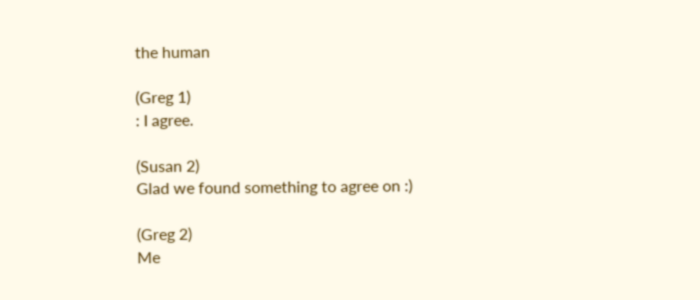the human

(Greg 1)
: I agree.

(Susan 2)
Glad we found something to agree on :)

(Greg 2)
Me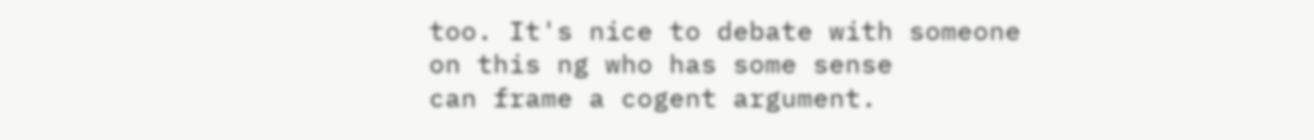too. It's nice to debate with someone on this ng who has some sense
can frame a cogent argument.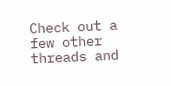Check out a few other threads and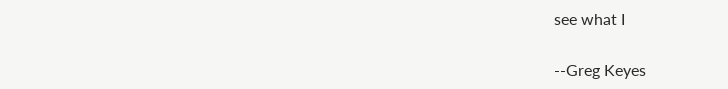see what I

--Greg Keyes